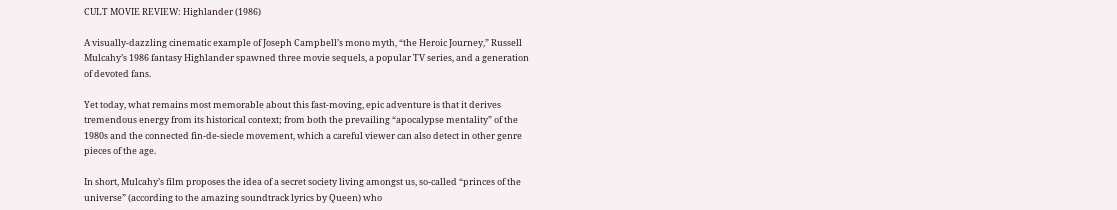CULT MOVIE REVIEW: Highlander (1986)

A visually-dazzling cinematic example of Joseph Campbell’s mono myth, “the Heroic Journey,” Russell Mulcahy’s 1986 fantasy Highlander spawned three movie sequels, a popular TV series, and a generation of devoted fans.

Yet today, what remains most memorable about this fast-moving, epic adventure is that it derives tremendous energy from its historical context; from both the prevailing “apocalypse mentality” of the 1980s and the connected fin-de-siecle movement, which a careful viewer can also detect in other genre pieces of the age.

In short, Mulcahy’s film proposes the idea of a secret society living amongst us, so-called “princes of the universe” (according to the amazing soundtrack lyrics by Queen) who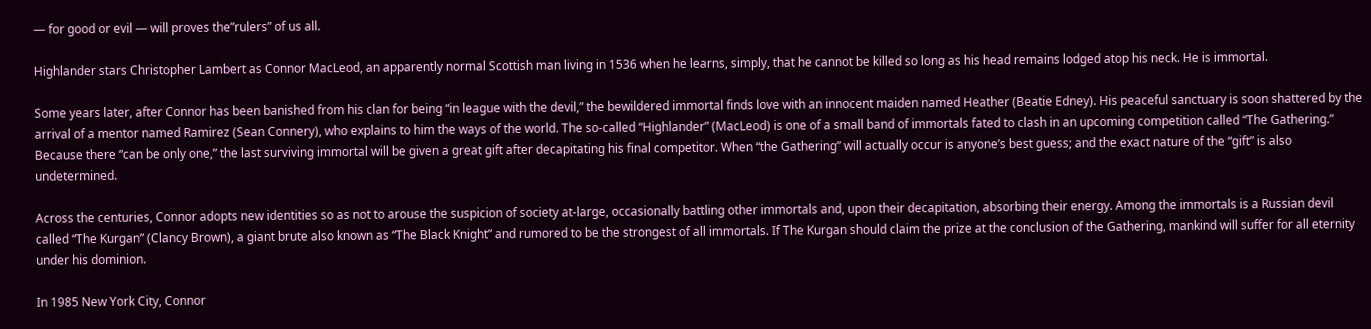— for good or evil — will proves the”rulers” of us all.

Highlander stars Christopher Lambert as Connor MacLeod, an apparently normal Scottish man living in 1536 when he learns, simply, that he cannot be killed so long as his head remains lodged atop his neck. He is immortal.

Some years later, after Connor has been banished from his clan for being “in league with the devil,” the bewildered immortal finds love with an innocent maiden named Heather (Beatie Edney). His peaceful sanctuary is soon shattered by the arrival of a mentor named Ramirez (Sean Connery), who explains to him the ways of the world. The so-called “Highlander” (MacLeod) is one of a small band of immortals fated to clash in an upcoming competition called “The Gathering.” Because there “can be only one,” the last surviving immortal will be given a great gift after decapitating his final competitor. When “the Gathering” will actually occur is anyone’s best guess; and the exact nature of the “gift” is also undetermined.

Across the centuries, Connor adopts new identities so as not to arouse the suspicion of society at-large, occasionally battling other immortals and, upon their decapitation, absorbing their energy. Among the immortals is a Russian devil called “The Kurgan” (Clancy Brown), a giant brute also known as “The Black Knight” and rumored to be the strongest of all immortals. If The Kurgan should claim the prize at the conclusion of the Gathering, mankind will suffer for all eternity under his dominion.

In 1985 New York City, Connor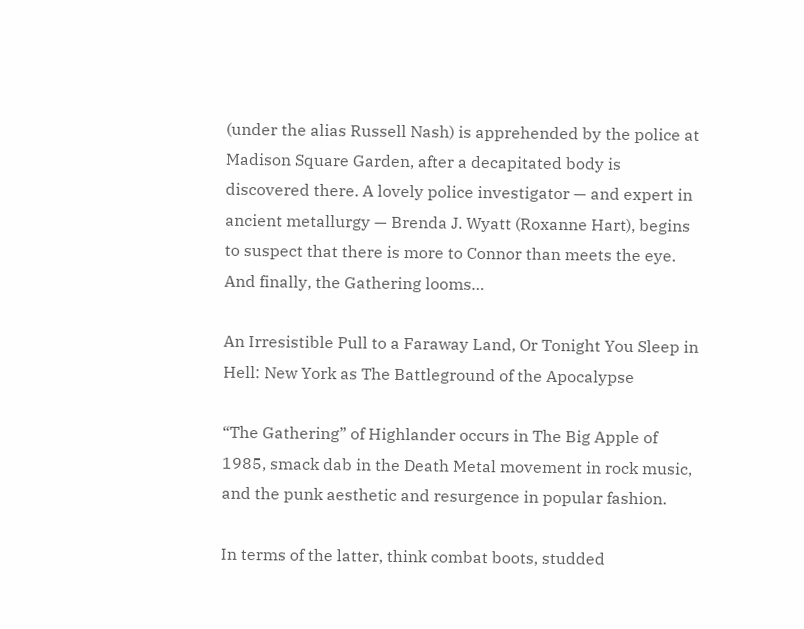(under the alias Russell Nash) is apprehended by the police at Madison Square Garden, after a decapitated body is discovered there. A lovely police investigator — and expert in ancient metallurgy — Brenda J. Wyatt (Roxanne Hart), begins to suspect that there is more to Connor than meets the eye. And finally, the Gathering looms…

An Irresistible Pull to a Faraway Land, Or Tonight You Sleep in Hell: New York as The Battleground of the Apocalypse

“The Gathering” of Highlander occurs in The Big Apple of 1985, smack dab in the Death Metal movement in rock music, and the punk aesthetic and resurgence in popular fashion.

In terms of the latter, think combat boots, studded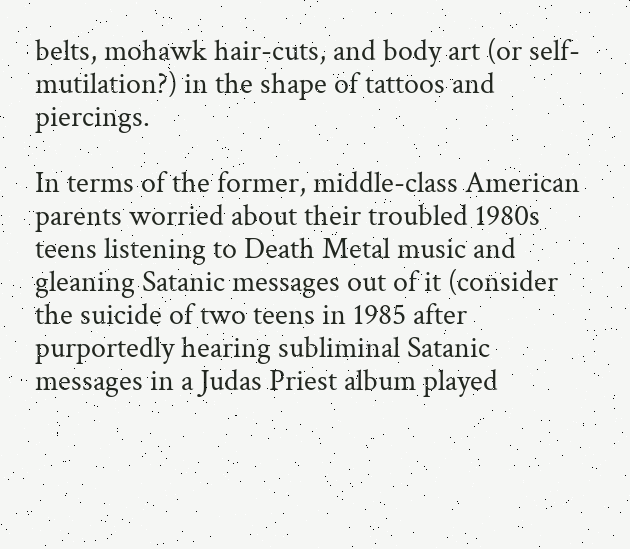belts, mohawk hair-cuts, and body art (or self-mutilation?) in the shape of tattoos and piercings.

In terms of the former, middle-class American parents worried about their troubled 1980s teens listening to Death Metal music and gleaning Satanic messages out of it (consider the suicide of two teens in 1985 after purportedly hearing subliminal Satanic messages in a Judas Priest album played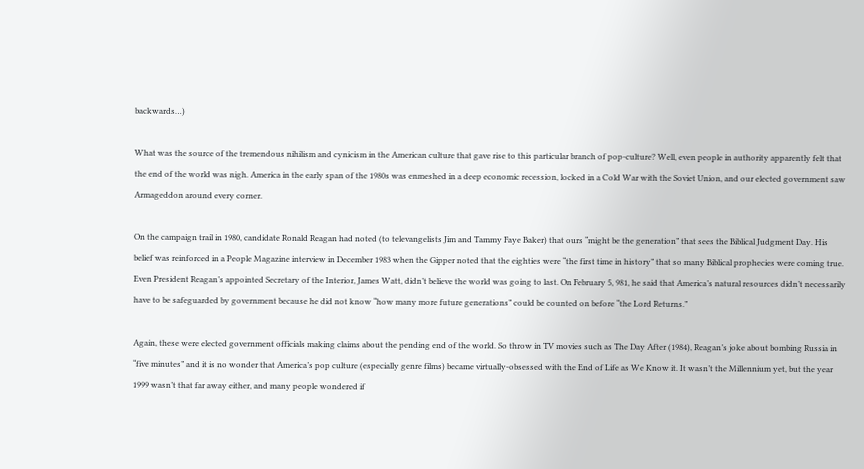backwards…)

What was the source of the tremendous nihilism and cynicism in the American culture that gave rise to this particular branch of pop-culture? Well, even people in authority apparently felt that the end of the world was nigh. America in the early span of the 1980s was enmeshed in a deep economic recession, locked in a Cold War with the Soviet Union, and our elected government saw Armageddon around every corner.

On the campaign trail in 1980, candidate Ronald Reagan had noted (to televangelists Jim and Tammy Faye Baker) that ours “might be the generation” that sees the Biblical Judgment Day. His belief was reinforced in a People Magazine interview in December 1983 when the Gipper noted that the eighties were “the first time in history” that so many Biblical prophecies were coming true. Even President Reagan’s appointed Secretary of the Interior, James Watt, didn’t believe the world was going to last. On February 5, 981, he said that America’s natural resources didn’t necessarily have to be safeguarded by government because he did not know “how many more future generations” could be counted on before “the Lord Returns.”

Again, these were elected government officials making claims about the pending end of the world. So throw in TV movies such as The Day After (1984), Reagan’s joke about bombing Russia in “five minutes” and it is no wonder that America’s pop culture (especially genre films) became virtually-obsessed with the End of Life as We Know it. It wasn’t the Millennium yet, but the year 1999 wasn’t that far away either, and many people wondered if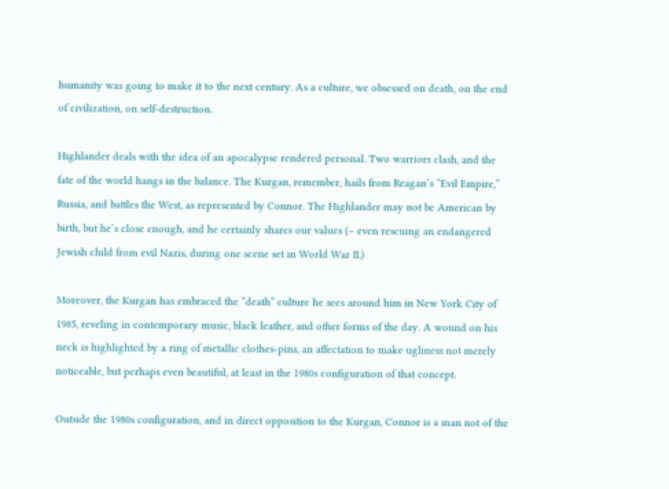humanity was going to make it to the next century. As a culture, we obsessed on death, on the end of civilization, on self-destruction.

Highlander deals with the idea of an apocalypse rendered personal. Two warriors clash, and the fate of the world hangs in the balance. The Kurgan, remember, hails from Reagan’s “Evil Empire,” Russia, and battles the West, as represented by Connor. The Highlander may not be American by birth, but he’s close enough, and he certainly shares our values (– even rescuing an endangered Jewish child from evil Nazis, during one scene set in World War II.)

Moreover, the Kurgan has embraced the “death” culture he sees around him in New York City of 1985, reveling in contemporary music, black leather, and other forms of the day. A wound on his neck is highlighted by a ring of metallic clothes-pins, an affectation to make ugliness not merely noticeable, but perhaps even beautiful, at least in the 1980s configuration of that concept.

Outside the 1980s configuration, and in direct opposition to the Kurgan, Connor is a man not of the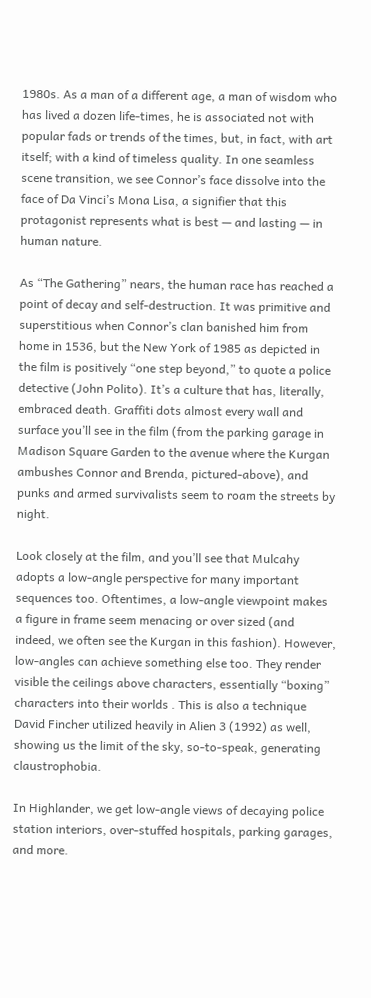1980s. As a man of a different age, a man of wisdom who has lived a dozen life-times, he is associated not with popular fads or trends of the times, but, in fact, with art itself; with a kind of timeless quality. In one seamless scene transition, we see Connor’s face dissolve into the face of Da Vinci’s Mona Lisa, a signifier that this protagonist represents what is best — and lasting — in human nature.

As “The Gathering” nears, the human race has reached a point of decay and self-destruction. It was primitive and superstitious when Connor’s clan banished him from home in 1536, but the New York of 1985 as depicted in the film is positively “one step beyond,” to quote a police detective (John Polito). It’s a culture that has, literally, embraced death. Graffiti dots almost every wall and surface you’ll see in the film (from the parking garage in Madison Square Garden to the avenue where the Kurgan ambushes Connor and Brenda, pictured-above), and punks and armed survivalists seem to roam the streets by night.

Look closely at the film, and you’ll see that Mulcahy adopts a low-angle perspective for many important sequences too. Oftentimes, a low-angle viewpoint makes a figure in frame seem menacing or over sized (and indeed, we often see the Kurgan in this fashion). However, low-angles can achieve something else too. They render visible the ceilings above characters, essentially “boxing” characters into their worlds . This is also a technique David Fincher utilized heavily in Alien 3 (1992) as well, showing us the limit of the sky, so-to-speak, generating claustrophobia.

In Highlander, we get low-angle views of decaying police station interiors, over-stuffed hospitals, parking garages, and more.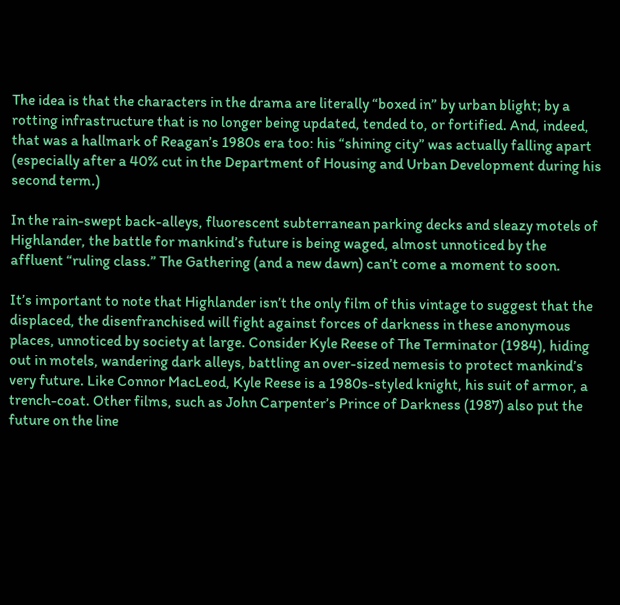The idea is that the characters in the drama are literally “boxed in” by urban blight; by a rotting infrastructure that is no longer being updated, tended to, or fortified. And, indeed, that was a hallmark of Reagan’s 1980s era too: his “shining city” was actually falling apart (especially after a 40% cut in the Department of Housing and Urban Development during his second term.)

In the rain-swept back-alleys, fluorescent subterranean parking decks and sleazy motels of Highlander, the battle for mankind’s future is being waged, almost unnoticed by the affluent “ruling class.” The Gathering (and a new dawn) can’t come a moment to soon.

It’s important to note that Highlander isn’t the only film of this vintage to suggest that the displaced, the disenfranchised will fight against forces of darkness in these anonymous places, unnoticed by society at large. Consider Kyle Reese of The Terminator (1984), hiding out in motels, wandering dark alleys, battling an over-sized nemesis to protect mankind’s very future. Like Connor MacLeod, Kyle Reese is a 1980s-styled knight, his suit of armor, a trench-coat. Other films, such as John Carpenter’s Prince of Darkness (1987) also put the future on the line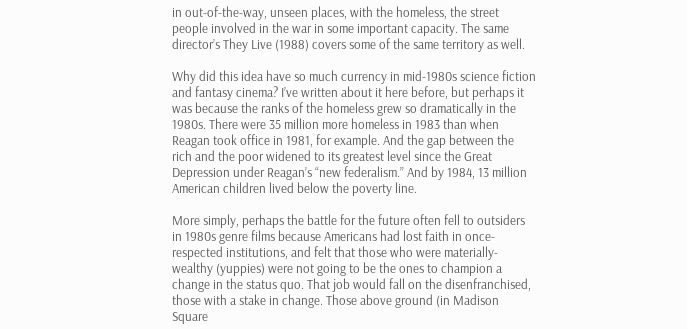in out-of-the-way, unseen places, with the homeless, the street people involved in the war in some important capacity. The same director’s They Live (1988) covers some of the same territory as well.

Why did this idea have so much currency in mid-1980s science fiction and fantasy cinema? I’ve written about it here before, but perhaps it was because the ranks of the homeless grew so dramatically in the 1980s. There were 35 million more homeless in 1983 than when Reagan took office in 1981, for example. And the gap between the rich and the poor widened to its greatest level since the Great Depression under Reagan’s “new federalism.” And by 1984, 13 million American children lived below the poverty line.

More simply, perhaps the battle for the future often fell to outsiders in 1980s genre films because Americans had lost faith in once-respected institutions, and felt that those who were materially-wealthy (yuppies) were not going to be the ones to champion a change in the status quo. That job would fall on the disenfranchised, those with a stake in change. Those above ground (in Madison Square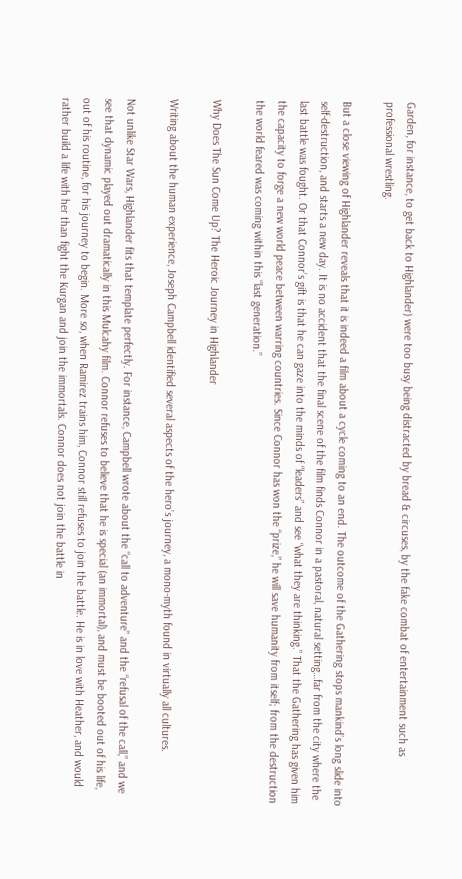Garden, for instance, to get back to Highlander) were too busy being distracted by bread & circuses, by the fake combat of entertainment such as professional wrestling.

But a close viewing of Highlander reveals that it is indeed a film about a cycle coming to an end. The outcome of the Gathering stops mankind’s long slide into self-destruction, and starts a new day. It is no accident that the final scene of the film finds Connor in a pastoral, natural setting…far from the city where the last battle was fought. Or that Connor’s gift is that he can gaze into the minds of “leaders” and see “what they are thinking.” That the Gathering has given him the capacity to forge a new world peace between warring countries. Since Connor has won the “prize,” he will save humanity from itself; from the destruction the world feared was coming within this “last generation.”

Why Does The Sun Come Up? The Heroic Journey in Highlander

Writing about the human experience, Joseph Campbell identified several aspects of the hero’s journey, a mono-myth found in virtually all cultures.

Not unlike Star Wars, Highlander fits that template perfectly. For instance, Campbell wrote about the “call to adventure” and the “refusal of the call,” and we see that dynamic played out dramatically in this Mulcahy film. Connor refuses to believe that he is special (an immortal), and must be booted out of his life, out of his routine, for his journey to begin. More so, when Ramirez trains him, Connor still refuses to join the battle. He is in love with Heather, and would rather build a life with her than fight the Kurgan and join the immortals. Connor does not join the battle in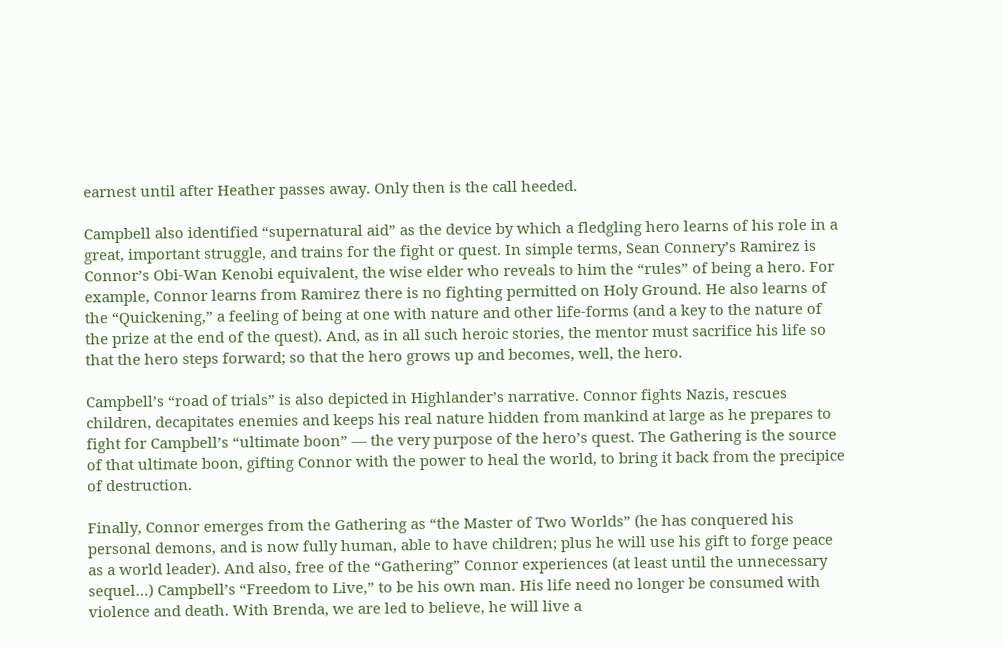earnest until after Heather passes away. Only then is the call heeded.

Campbell also identified “supernatural aid” as the device by which a fledgling hero learns of his role in a great, important struggle, and trains for the fight or quest. In simple terms, Sean Connery’s Ramirez is Connor’s Obi-Wan Kenobi equivalent, the wise elder who reveals to him the “rules” of being a hero. For example, Connor learns from Ramirez there is no fighting permitted on Holy Ground. He also learns of the “Quickening,” a feeling of being at one with nature and other life-forms (and a key to the nature of the prize at the end of the quest). And, as in all such heroic stories, the mentor must sacrifice his life so that the hero steps forward; so that the hero grows up and becomes, well, the hero.

Campbell’s “road of trials” is also depicted in Highlander’s narrative. Connor fights Nazis, rescues children, decapitates enemies and keeps his real nature hidden from mankind at large as he prepares to fight for Campbell’s “ultimate boon” — the very purpose of the hero’s quest. The Gathering is the source of that ultimate boon, gifting Connor with the power to heal the world, to bring it back from the precipice of destruction.

Finally, Connor emerges from the Gathering as “the Master of Two Worlds” (he has conquered his personal demons, and is now fully human, able to have children; plus he will use his gift to forge peace as a world leader). And also, free of the “Gathering” Connor experiences (at least until the unnecessary sequel…) Campbell’s “Freedom to Live,” to be his own man. His life need no longer be consumed with violence and death. With Brenda, we are led to believe, he will live a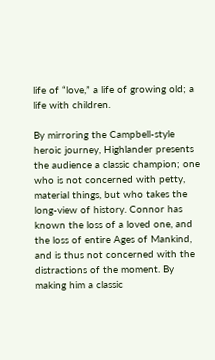life of “love,” a life of growing old; a life with children.

By mirroring the Campbell-style heroic journey, Highlander presents the audience a classic champion; one who is not concerned with petty, material things, but who takes the long-view of history. Connor has known the loss of a loved one, and the loss of entire Ages of Mankind, and is thus not concerned with the distractions of the moment. By making him a classic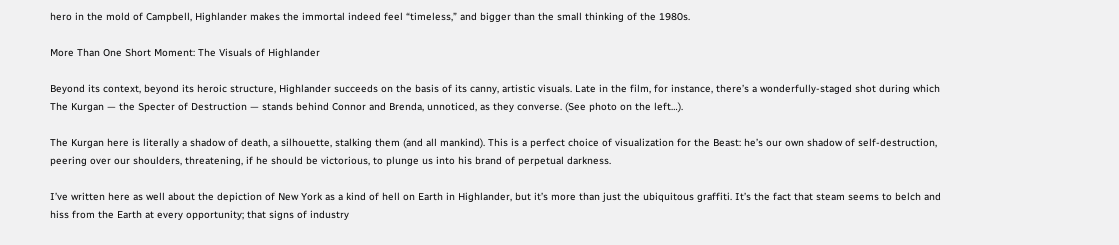hero in the mold of Campbell, Highlander makes the immortal indeed feel “timeless,” and bigger than the small thinking of the 1980s.

More Than One Short Moment: The Visuals of Highlander

Beyond its context, beyond its heroic structure, Highlander succeeds on the basis of its canny, artistic visuals. Late in the film, for instance, there’s a wonderfully-staged shot during which The Kurgan — the Specter of Destruction — stands behind Connor and Brenda, unnoticed, as they converse. (See photo on the left…).

The Kurgan here is literally a shadow of death, a silhouette, stalking them (and all mankind). This is a perfect choice of visualization for the Beast: he’s our own shadow of self-destruction, peering over our shoulders, threatening, if he should be victorious, to plunge us into his brand of perpetual darkness.

I’ve written here as well about the depiction of New York as a kind of hell on Earth in Highlander, but it’s more than just the ubiquitous graffiti. It’s the fact that steam seems to belch and hiss from the Earth at every opportunity; that signs of industry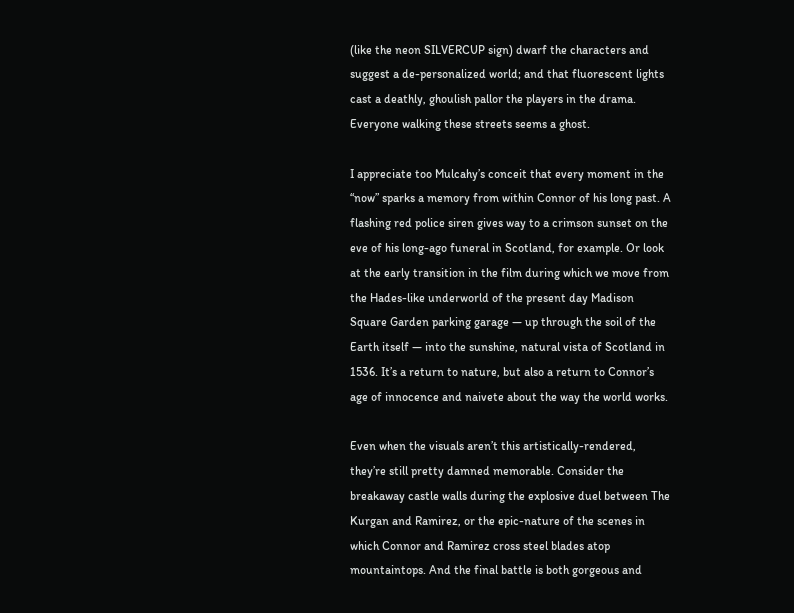(like the neon SILVERCUP sign) dwarf the characters and suggest a de-personalized world; and that fluorescent lights cast a deathly, ghoulish pallor the players in the drama. Everyone walking these streets seems a ghost.

I appreciate too Mulcahy’s conceit that every moment in the “now” sparks a memory from within Connor of his long past. A flashing red police siren gives way to a crimson sunset on the eve of his long-ago funeral in Scotland, for example. Or look at the early transition in the film during which we move from the Hades-like underworld of the present day Madison Square Garden parking garage — up through the soil of the Earth itself — into the sunshine, natural vista of Scotland in 1536. It’s a return to nature, but also a return to Connor’s age of innocence and naivete about the way the world works.

Even when the visuals aren’t this artistically-rendered, they’re still pretty damned memorable. Consider the breakaway castle walls during the explosive duel between The Kurgan and Ramirez, or the epic-nature of the scenes in which Connor and Ramirez cross steel blades atop mountaintops. And the final battle is both gorgeous and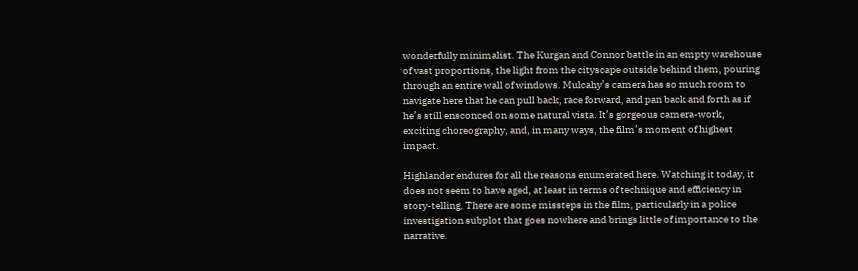wonderfully minimalist. The Kurgan and Connor battle in an empty warehouse of vast proportions, the light from the cityscape outside behind them, pouring through an entire wall of windows. Mulcahy’s camera has so much room to navigate here that he can pull back, race forward, and pan back and forth as if he’s still ensconced on some natural vista. It’s gorgeous camera-work, exciting choreography, and, in many ways, the film’s moment of highest impact.

Highlander endures for all the reasons enumerated here. Watching it today, it does not seem to have aged, at least in terms of technique and efficiency in story-telling. There are some missteps in the film, particularly in a police investigation subplot that goes nowhere and brings little of importance to the narrative.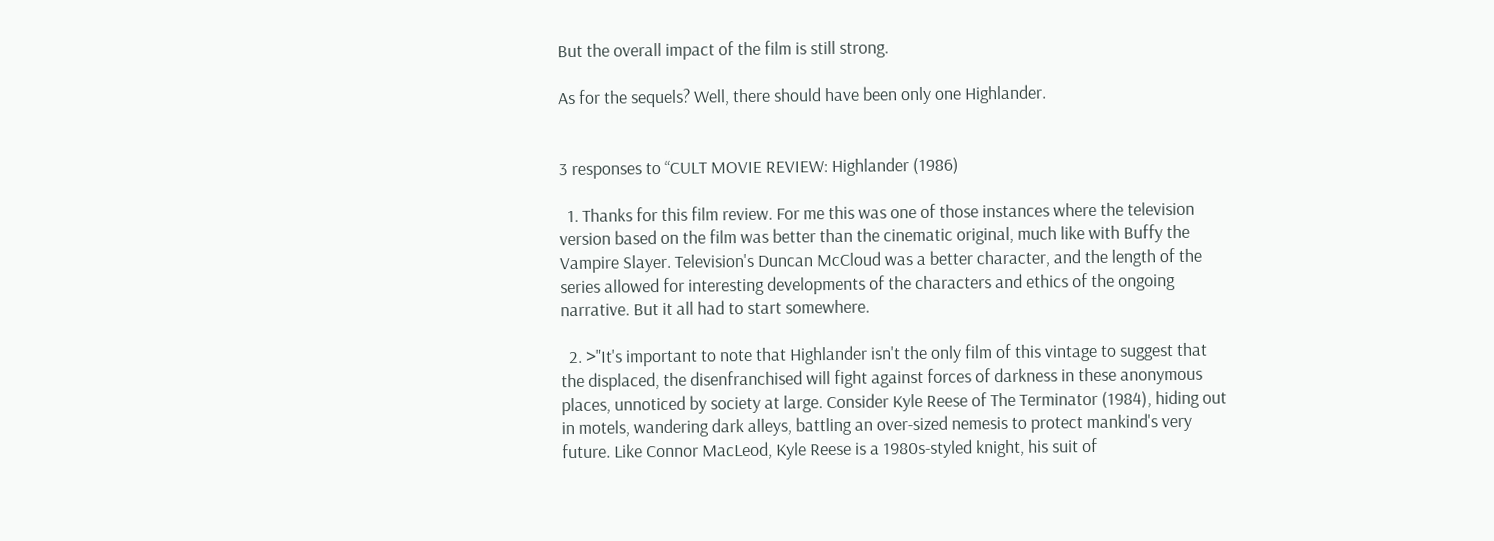But the overall impact of the film is still strong.

As for the sequels? Well, there should have been only one Highlander.


3 responses to “CULT MOVIE REVIEW: Highlander (1986)

  1. Thanks for this film review. For me this was one of those instances where the television version based on the film was better than the cinematic original, much like with Buffy the Vampire Slayer. Television's Duncan McCloud was a better character, and the length of the series allowed for interesting developments of the characters and ethics of the ongoing narrative. But it all had to start somewhere.

  2. >"It's important to note that Highlander isn't the only film of this vintage to suggest that the displaced, the disenfranchised will fight against forces of darkness in these anonymous places, unnoticed by society at large. Consider Kyle Reese of The Terminator (1984), hiding out in motels, wandering dark alleys, battling an over-sized nemesis to protect mankind's very future. Like Connor MacLeod, Kyle Reese is a 1980s-styled knight, his suit of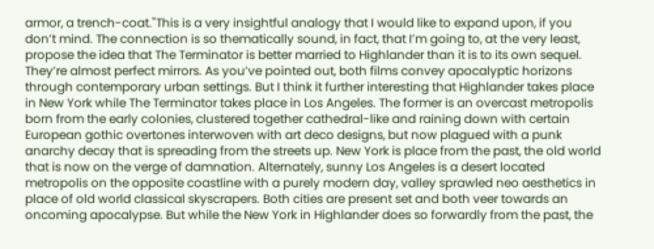armor, a trench-coat."This is a very insightful analogy that I would like to expand upon, if you don’t mind. The connection is so thematically sound, in fact, that I’m going to, at the very least, propose the idea that The Terminator is better married to Highlander than it is to its own sequel. They’re almost perfect mirrors. As you’ve pointed out, both films convey apocalyptic horizons through contemporary urban settings. But I think it further interesting that Highlander takes place in New York while The Terminator takes place in Los Angeles. The former is an overcast metropolis born from the early colonies, clustered together cathedral-like and raining down with certain European gothic overtones interwoven with art deco designs, but now plagued with a punk anarchy decay that is spreading from the streets up. New York is place from the past, the old world that is now on the verge of damnation. Alternately, sunny Los Angeles is a desert located metropolis on the opposite coastline with a purely modern day, valley sprawled neo aesthetics in place of old world classical skyscrapers. Both cities are present set and both veer towards an oncoming apocalypse. But while the New York in Highlander does so forwardly from the past, the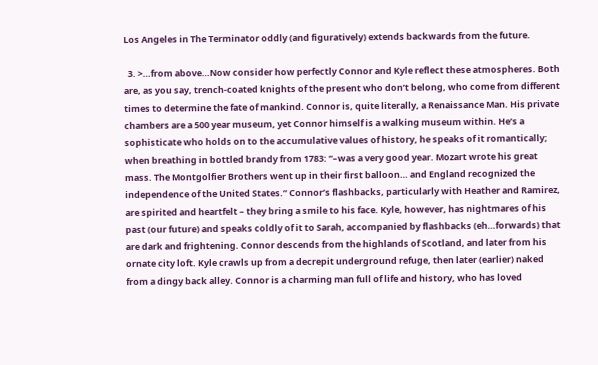Los Angeles in The Terminator oddly (and figuratively) extends backwards from the future.

  3. >…from above…Now consider how perfectly Connor and Kyle reflect these atmospheres. Both are, as you say, trench-coated knights of the present who don’t belong, who come from different times to determine the fate of mankind. Connor is, quite literally, a Renaissance Man. His private chambers are a 500 year museum, yet Connor himself is a walking museum within. He’s a sophisticate who holds on to the accumulative values of history, he speaks of it romantically; when breathing in bottled brandy from 1783: “–was a very good year. Mozart wrote his great mass. The Montgolfier Brothers went up in their first balloon… and England recognized the independence of the United States.” Connor’s flashbacks, particularly with Heather and Ramirez, are spirited and heartfelt – they bring a smile to his face. Kyle, however, has nightmares of his past (our future) and speaks coldly of it to Sarah, accompanied by flashbacks (eh…forwards) that are dark and frightening. Connor descends from the highlands of Scotland, and later from his ornate city loft. Kyle crawls up from a decrepit underground refuge, then later (earlier) naked from a dingy back alley. Connor is a charming man full of life and history, who has loved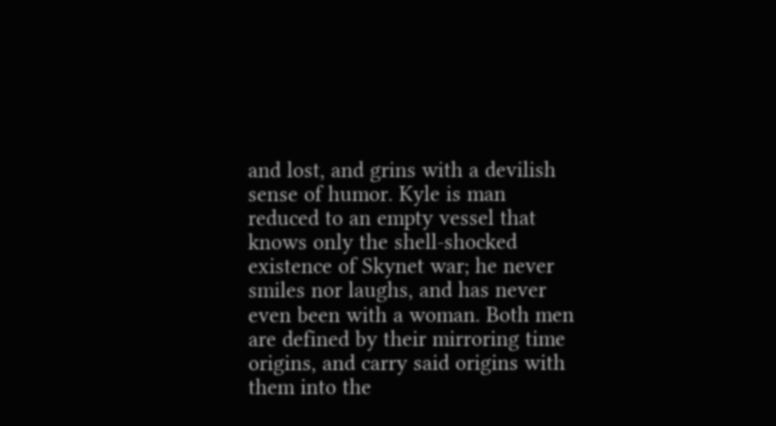and lost, and grins with a devilish sense of humor. Kyle is man reduced to an empty vessel that knows only the shell-shocked existence of Skynet war; he never smiles nor laughs, and has never even been with a woman. Both men are defined by their mirroring time origins, and carry said origins with them into the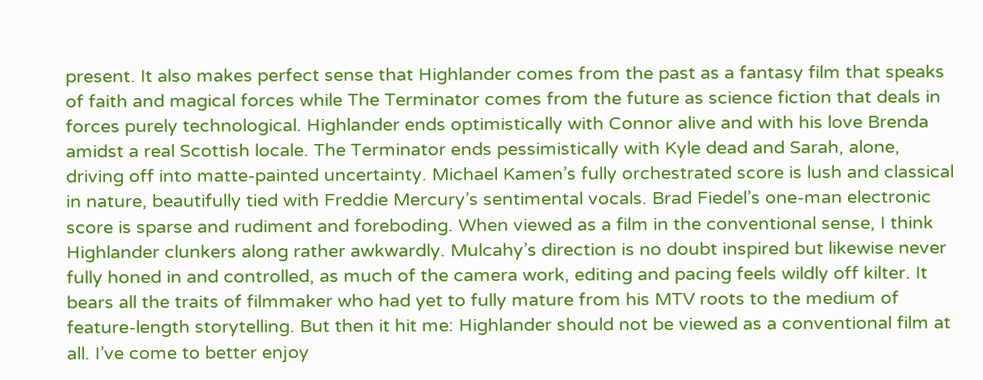present. It also makes perfect sense that Highlander comes from the past as a fantasy film that speaks of faith and magical forces while The Terminator comes from the future as science fiction that deals in forces purely technological. Highlander ends optimistically with Connor alive and with his love Brenda amidst a real Scottish locale. The Terminator ends pessimistically with Kyle dead and Sarah, alone, driving off into matte-painted uncertainty. Michael Kamen’s fully orchestrated score is lush and classical in nature, beautifully tied with Freddie Mercury’s sentimental vocals. Brad Fiedel’s one-man electronic score is sparse and rudiment and foreboding. When viewed as a film in the conventional sense, I think Highlander clunkers along rather awkwardly. Mulcahy’s direction is no doubt inspired but likewise never fully honed in and controlled, as much of the camera work, editing and pacing feels wildly off kilter. It bears all the traits of filmmaker who had yet to fully mature from his MTV roots to the medium of feature-length storytelling. But then it hit me: Highlander should not be viewed as a conventional film at all. I’ve come to better enjoy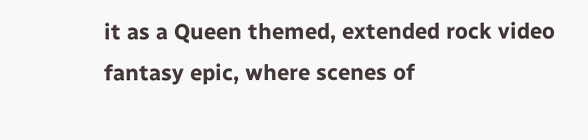it as a Queen themed, extended rock video fantasy epic, where scenes of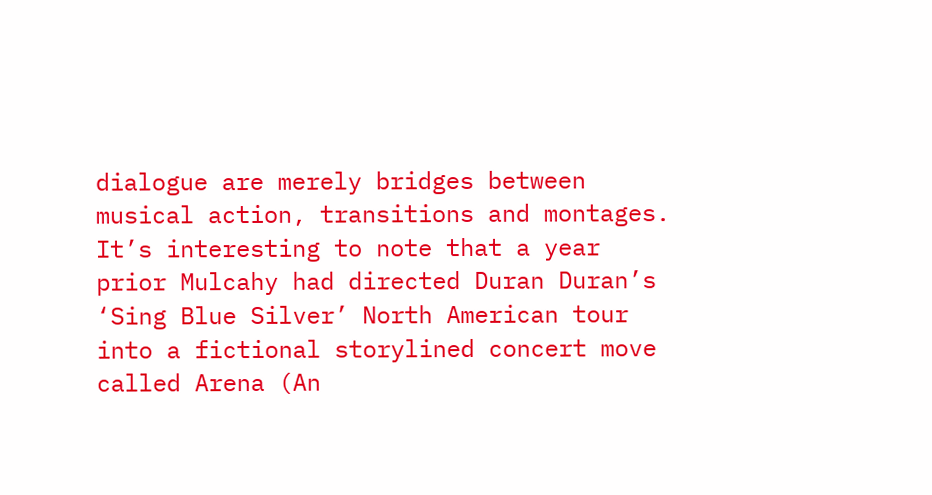dialogue are merely bridges between musical action, transitions and montages. It’s interesting to note that a year prior Mulcahy had directed Duran Duran’s ‘Sing Blue Silver’ North American tour into a fictional storylined concert move called Arena (An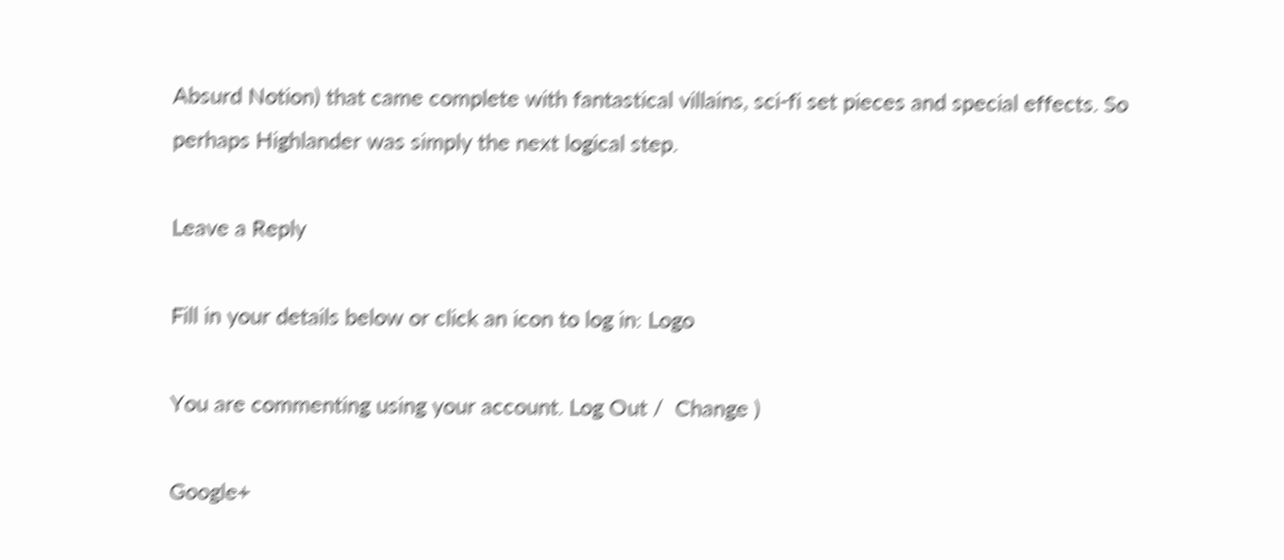Absurd Notion) that came complete with fantastical villains, sci-fi set pieces and special effects. So perhaps Highlander was simply the next logical step.

Leave a Reply

Fill in your details below or click an icon to log in: Logo

You are commenting using your account. Log Out /  Change )

Google+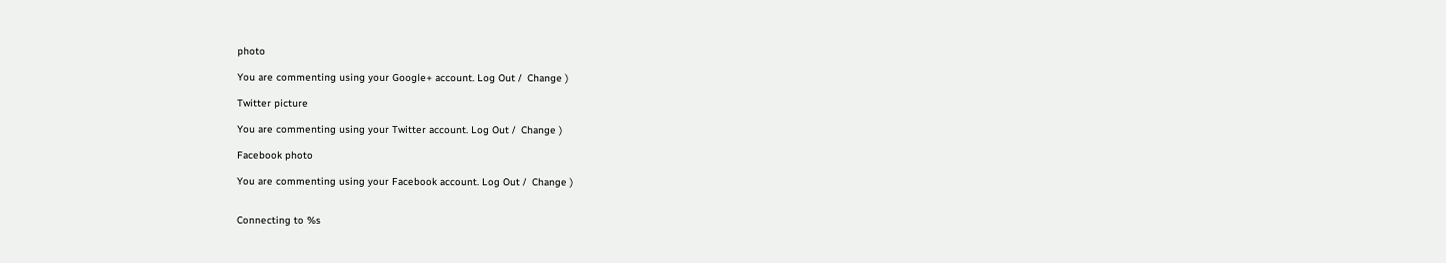photo

You are commenting using your Google+ account. Log Out /  Change )

Twitter picture

You are commenting using your Twitter account. Log Out /  Change )

Facebook photo

You are commenting using your Facebook account. Log Out /  Change )


Connecting to %s